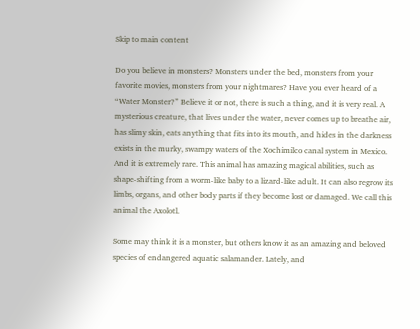Skip to main content

Do you believe in monsters? Monsters under the bed, monsters from your favorite movies, monsters from your nightmares? Have you ever heard of a “Water Monster?” Believe it or not, there is such a thing, and it is very real. A mysterious creature, that lives under the water, never comes up to breathe air, has slimy skin, eats anything that fits into its mouth, and hides in the darkness exists in the murky, swampy waters of the Xochimilco canal system in Mexico. And it is extremely rare. This animal has amazing magical abilities, such as shape-shifting from a worm-like baby to a lizard-like adult. It can also regrow its limbs, organs, and other body parts if they become lost or damaged. We call this animal the Axolotl.

Some may think it is a monster, but others know it as an amazing and beloved species of endangered aquatic salamander. Lately, and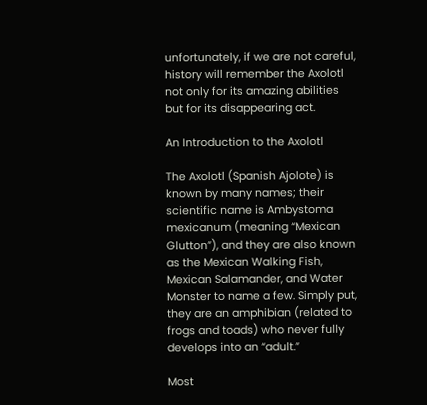unfortunately, if we are not careful, history will remember the Axolotl not only for its amazing abilities but for its disappearing act.

An Introduction to the Axolotl

The Axolotl (Spanish Ajolote) is known by many names; their scientific name is Ambystoma mexicanum (meaning “Mexican Glutton”), and they are also known as the Mexican Walking Fish, Mexican Salamander, and Water Monster to name a few. Simply put, they are an amphibian (related to frogs and toads) who never fully develops into an “adult.”

Most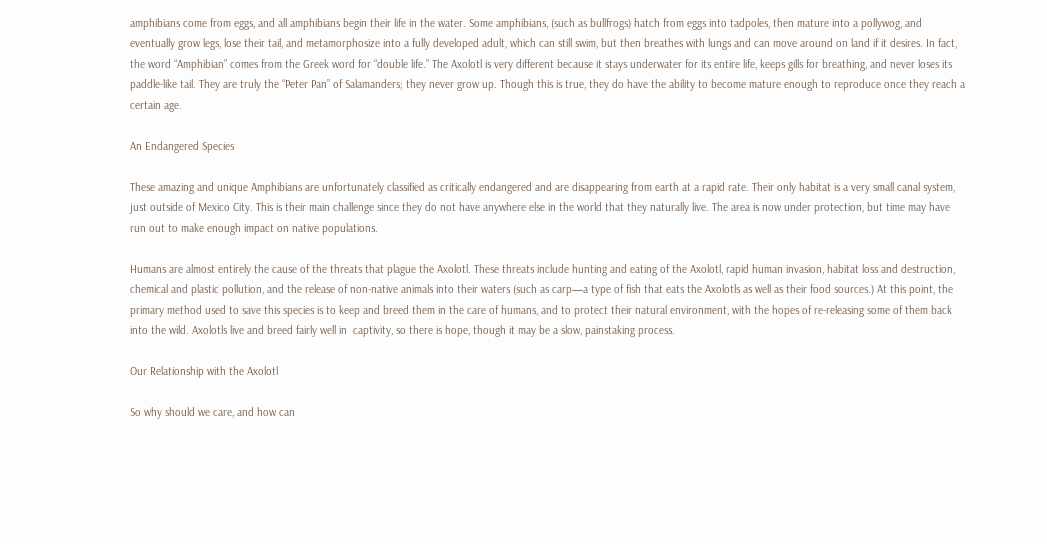amphibians come from eggs, and all amphibians begin their life in the water. Some amphibians, (such as bullfrogs) hatch from eggs into tadpoles, then mature into a pollywog, and eventually grow legs, lose their tail, and metamorphosize into a fully developed adult, which can still swim, but then breathes with lungs and can move around on land if it desires. In fact, the word “Amphibian” comes from the Greek word for “double life.” The Axolotl is very different because it stays underwater for its entire life, keeps gills for breathing, and never loses its paddle-like tail. They are truly the “Peter Pan” of Salamanders; they never grow up. Though this is true, they do have the ability to become mature enough to reproduce once they reach a certain age.

An Endangered Species

These amazing and unique Amphibians are unfortunately classified as critically endangered and are disappearing from earth at a rapid rate. Their only habitat is a very small canal system, just outside of Mexico City. This is their main challenge since they do not have anywhere else in the world that they naturally live. The area is now under protection, but time may have run out to make enough impact on native populations.

Humans are almost entirely the cause of the threats that plague the Axolotl. These threats include hunting and eating of the Axolotl, rapid human invasion, habitat loss and destruction, chemical and plastic pollution, and the release of non-native animals into their waters (such as carp—a type of fish that eats the Axolotls as well as their food sources.) At this point, the primary method used to save this species is to keep and breed them in the care of humans, and to protect their natural environment, with the hopes of re-releasing some of them back into the wild. Axolotls live and breed fairly well in  captivity, so there is hope, though it may be a slow, painstaking process.

Our Relationship with the Axolotl

So why should we care, and how can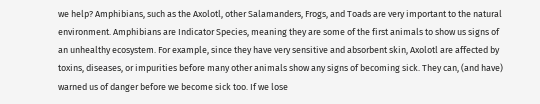we help? Amphibians, such as the Axolotl, other Salamanders, Frogs, and Toads are very important to the natural environment. Amphibians are Indicator Species, meaning they are some of the first animals to show us signs of an unhealthy ecosystem. For example, since they have very sensitive and absorbent skin, Axolotl are affected by toxins, diseases, or impurities before many other animals show any signs of becoming sick. They can, (and have) warned us of danger before we become sick too. If we lose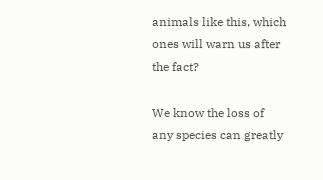animals like this, which ones will warn us after the fact?

We know the loss of any species can greatly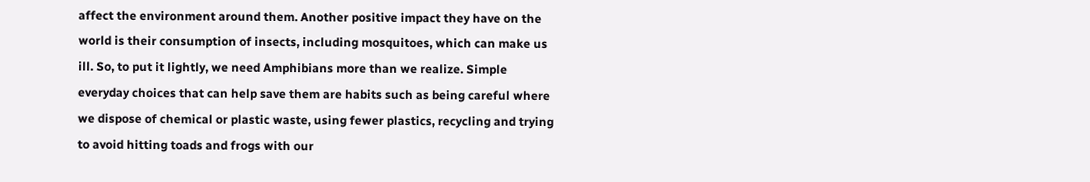affect the environment around them. Another positive impact they have on the world is their consumption of insects, including mosquitoes, which can make us ill. So, to put it lightly, we need Amphibians more than we realize. Simple everyday choices that can help save them are habits such as being careful where we dispose of chemical or plastic waste, using fewer plastics, recycling and trying to avoid hitting toads and frogs with our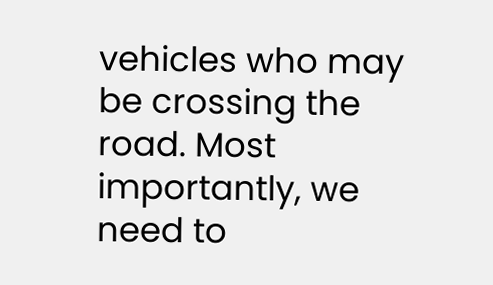vehicles who may be crossing the road. Most importantly, we need to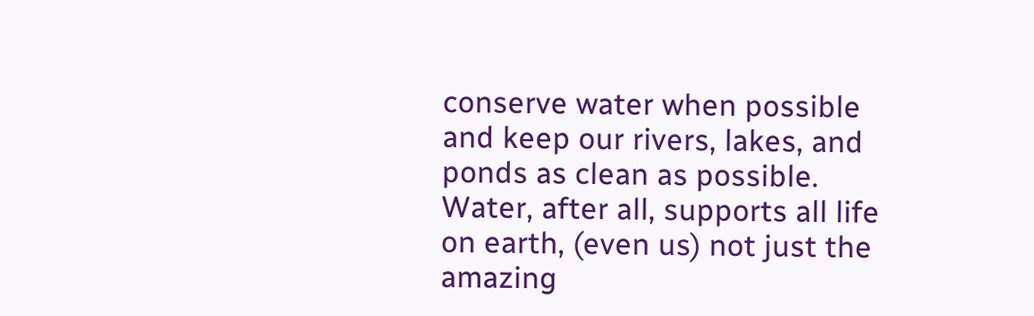conserve water when possible and keep our rivers, lakes, and ponds as clean as possible. Water, after all, supports all life on earth, (even us) not just the amazing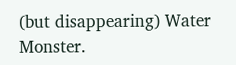(but disappearing) Water Monster.